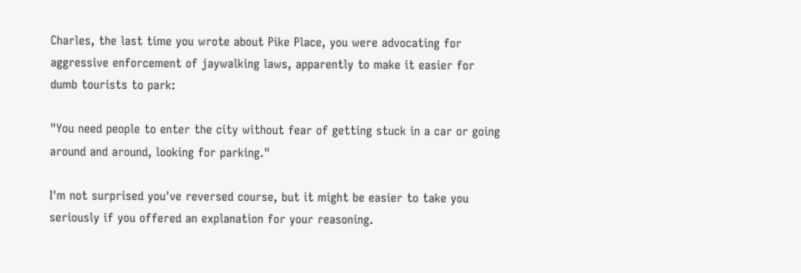Charles, the last time you wrote about Pike Place, you were advocating for aggressive enforcement of jaywalking laws, apparently to make it easier for dumb tourists to park:

"You need people to enter the city without fear of getting stuck in a car or going around and around, looking for parking."

I'm not surprised you've reversed course, but it might be easier to take you seriously if you offered an explanation for your reasoning.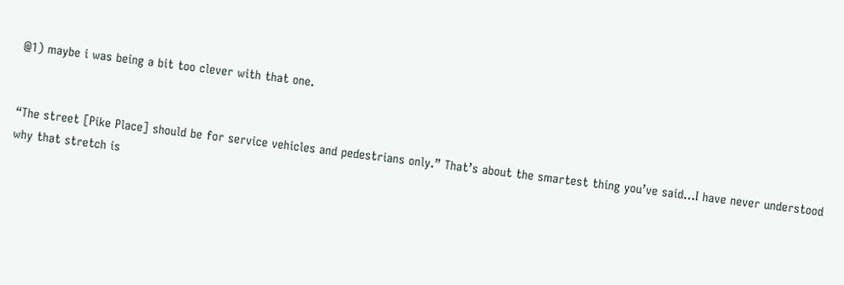@1) maybe i was being a bit too clever with that one.


“The street [Pike Place] should be for service vehicles and pedestrians only.” That’s about the smartest thing you’ve said...I have never understood why that stretch is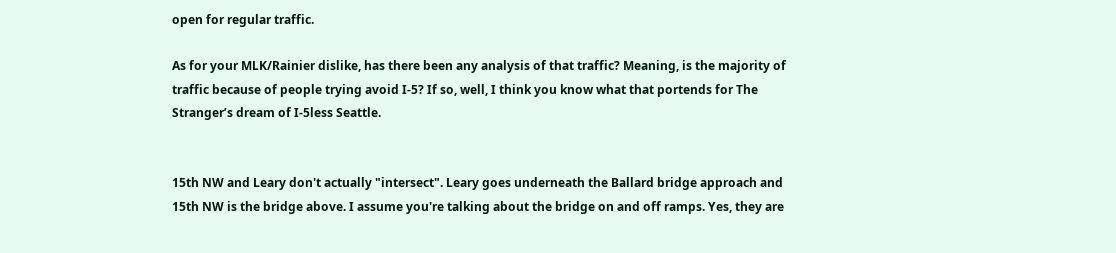open for regular traffic.

As for your MLK/Rainier dislike, has there been any analysis of that traffic? Meaning, is the majority of traffic because of people trying avoid I-5? If so, well, I think you know what that portends for The Stranger’s dream of I-5less Seattle.


15th NW and Leary don't actually "intersect". Leary goes underneath the Ballard bridge approach and 15th NW is the bridge above. I assume you're talking about the bridge on and off ramps. Yes, they are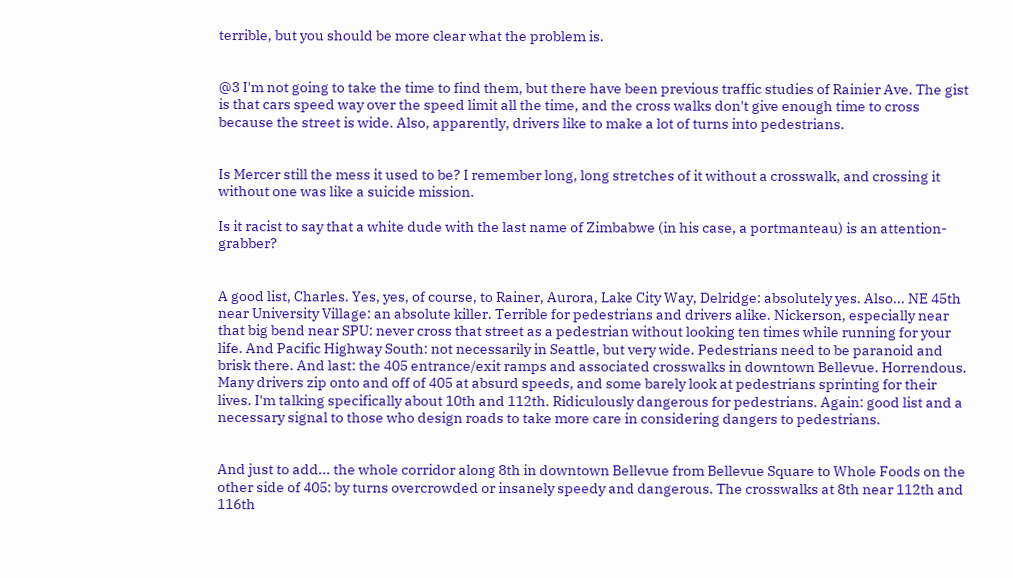terrible, but you should be more clear what the problem is.


@3 I'm not going to take the time to find them, but there have been previous traffic studies of Rainier Ave. The gist is that cars speed way over the speed limit all the time, and the cross walks don't give enough time to cross because the street is wide. Also, apparently, drivers like to make a lot of turns into pedestrians.


Is Mercer still the mess it used to be? I remember long, long stretches of it without a crosswalk, and crossing it without one was like a suicide mission.

Is it racist to say that a white dude with the last name of Zimbabwe (in his case, a portmanteau) is an attention-grabber?


A good list, Charles. Yes, yes, of course, to Rainer, Aurora, Lake City Way, Delridge: absolutely yes. Also... NE 45th near University Village: an absolute killer. Terrible for pedestrians and drivers alike. Nickerson, especially near that big bend near SPU: never cross that street as a pedestrian without looking ten times while running for your life. And Pacific Highway South: not necessarily in Seattle, but very wide. Pedestrians need to be paranoid and brisk there. And last: the 405 entrance/exit ramps and associated crosswalks in downtown Bellevue. Horrendous. Many drivers zip onto and off of 405 at absurd speeds, and some barely look at pedestrians sprinting for their lives. I'm talking specifically about 10th and 112th. Ridiculously dangerous for pedestrians. Again: good list and a necessary signal to those who design roads to take more care in considering dangers to pedestrians.


And just to add... the whole corridor along 8th in downtown Bellevue from Bellevue Square to Whole Foods on the other side of 405: by turns overcrowded or insanely speedy and dangerous. The crosswalks at 8th near 112th and 116th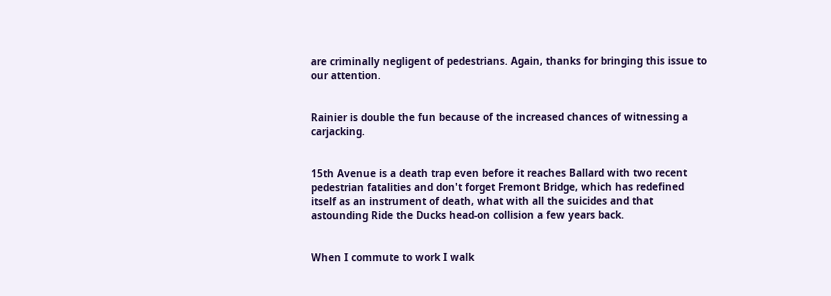are criminally negligent of pedestrians. Again, thanks for bringing this issue to our attention.


Rainier is double the fun because of the increased chances of witnessing a carjacking.


15th Avenue is a death trap even before it reaches Ballard with two recent pedestrian fatalities and don't forget Fremont Bridge, which has redefined itself as an instrument of death, what with all the suicides and that astounding Ride the Ducks head-on collision a few years back.


When I commute to work I walk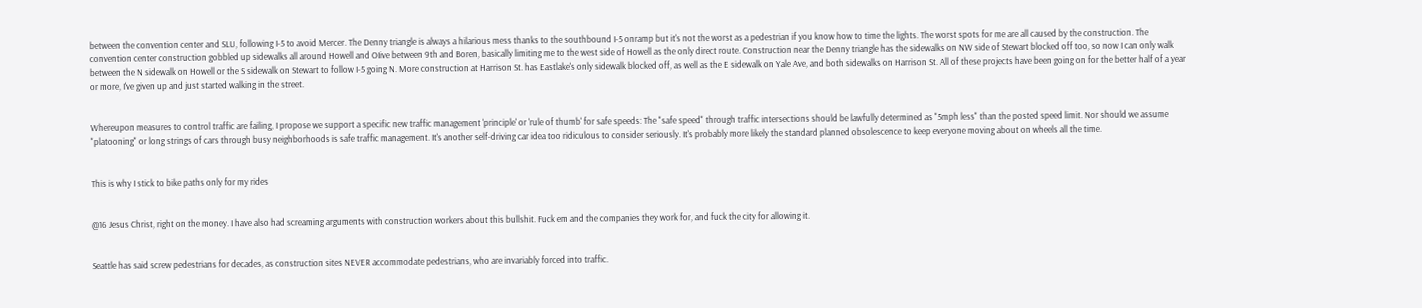between the convention center and SLU, following I-5 to avoid Mercer. The Denny triangle is always a hilarious mess thanks to the southbound I-5 onramp but it's not the worst as a pedestrian if you know how to time the lights. The worst spots for me are all caused by the construction. The convention center construction gobbled up sidewalks all around Howell and OIive between 9th and Boren, basically limiting me to the west side of Howell as the only direct route. Construction near the Denny triangle has the sidewalks on NW side of Stewart blocked off too, so now I can only walk between the N sidewalk on Howell or the S sidewalk on Stewart to follow I-5 going N. More construction at Harrison St. has Eastlake's only sidewalk blocked off, as well as the E sidewalk on Yale Ave, and both sidewalks on Harrison St. All of these projects have been going on for the better half of a year or more, I've given up and just started walking in the street.


Whereupon measures to control traffic are failing, I propose we support a specific new traffic management 'principle' or 'rule of thumb' for safe speeds: The "safe speed" through traffic intersections should be lawfully determined as "5mph less" than the posted speed limit. Nor should we assume "platooning" or long strings of cars through busy neighborhoods is safe traffic management. It's another self-driving car idea too ridiculous to consider seriously. It's probably more likely the standard planned obsolescence to keep everyone moving about on wheels all the time.


This is why I stick to bike paths only for my rides


@16 Jesus Christ, right on the money. I have also had screaming arguments with construction workers about this bullshit. Fuck em and the companies they work for, and fuck the city for allowing it.


Seattle has said screw pedestrians for decades, as construction sites NEVER accommodate pedestrians, who are invariably forced into traffic.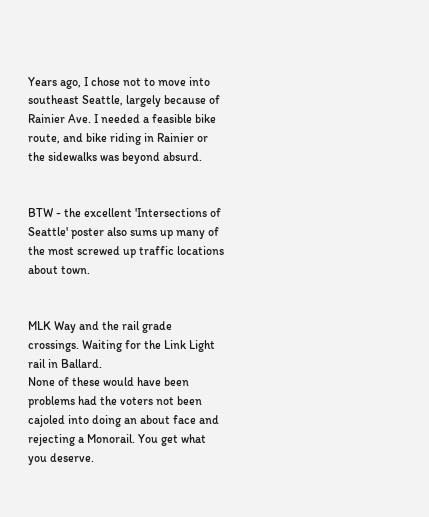Years ago, I chose not to move into southeast Seattle, largely because of Rainier Ave. I needed a feasible bike route, and bike riding in Rainier or the sidewalks was beyond absurd.


BTW - the excellent 'Intersections of Seattle' poster also sums up many of the most screwed up traffic locations about town.


MLK Way and the rail grade crossings. Waiting for the Link Light rail in Ballard.
None of these would have been problems had the voters not been cajoled into doing an about face and rejecting a Monorail. You get what you deserve.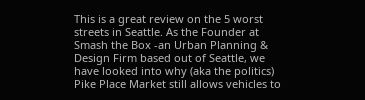This is a great review on the 5 worst streets in Seattle. As the Founder at Smash the Box -an Urban Planning & Design Firm based out of Seattle, we have looked into why (aka the politics) Pike Place Market still allows vehicles to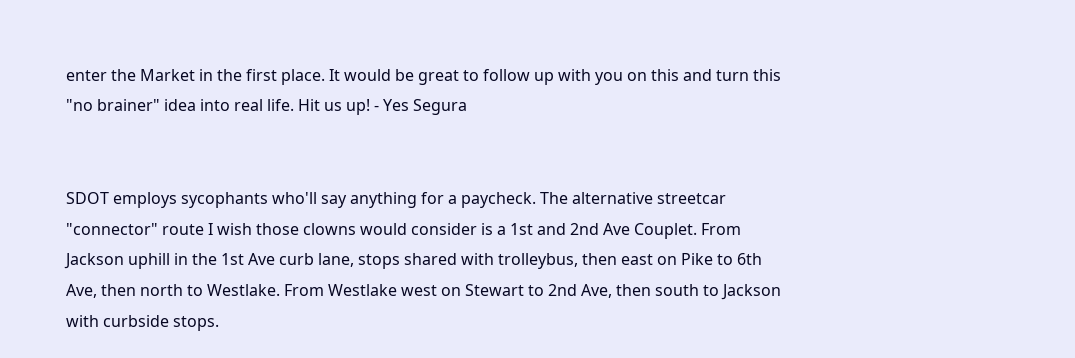enter the Market in the first place. It would be great to follow up with you on this and turn this "no brainer" idea into real life. Hit us up! - Yes Segura


SDOT employs sycophants who'll say anything for a paycheck. The alternative streetcar "connector" route I wish those clowns would consider is a 1st and 2nd Ave Couplet. From Jackson uphill in the 1st Ave curb lane, stops shared with trolleybus, then east on Pike to 6th Ave, then north to Westlake. From Westlake west on Stewart to 2nd Ave, then south to Jackson with curbside stops.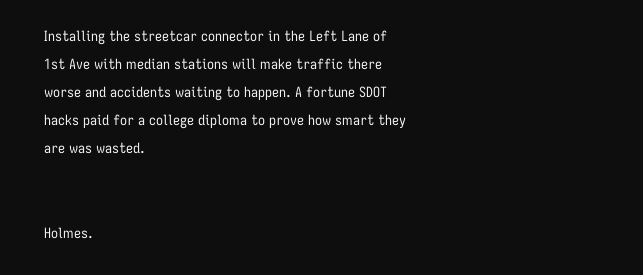Installing the streetcar connector in the Left Lane of 1st Ave with median stations will make traffic there worse and accidents waiting to happen. A fortune SDOT hacks paid for a college diploma to prove how smart they are was wasted.


Holmes.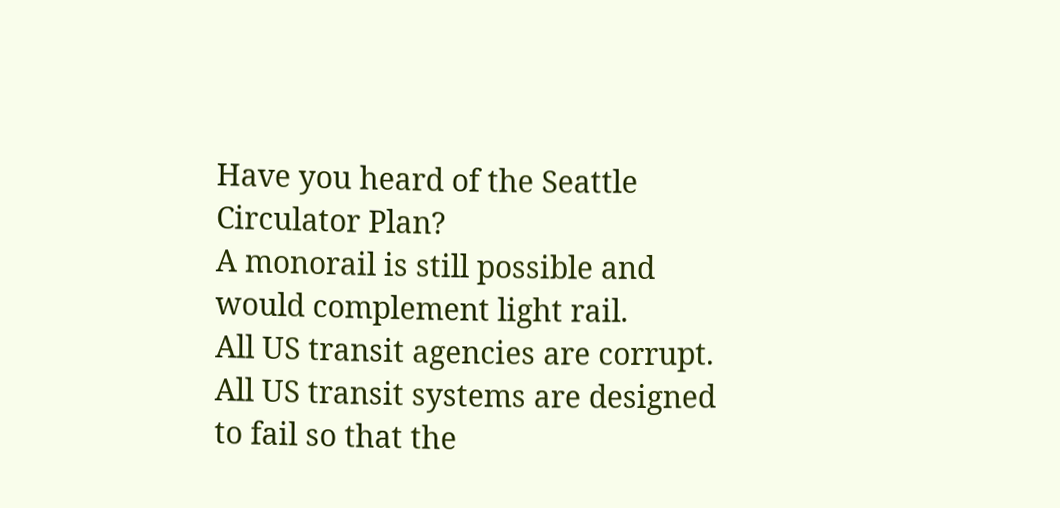Have you heard of the Seattle Circulator Plan?
A monorail is still possible and would complement light rail.
All US transit agencies are corrupt. All US transit systems are designed
to fail so that the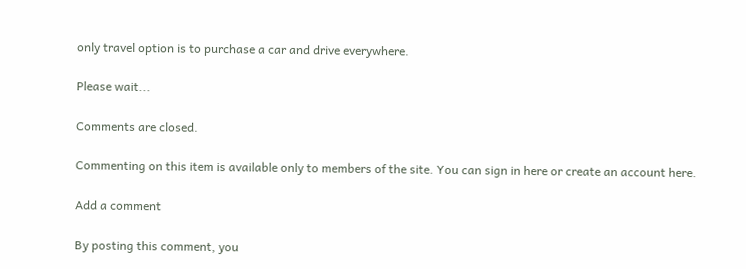only travel option is to purchase a car and drive everywhere.

Please wait...

Comments are closed.

Commenting on this item is available only to members of the site. You can sign in here or create an account here.

Add a comment

By posting this comment, you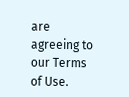are agreeing to our Terms of Use.